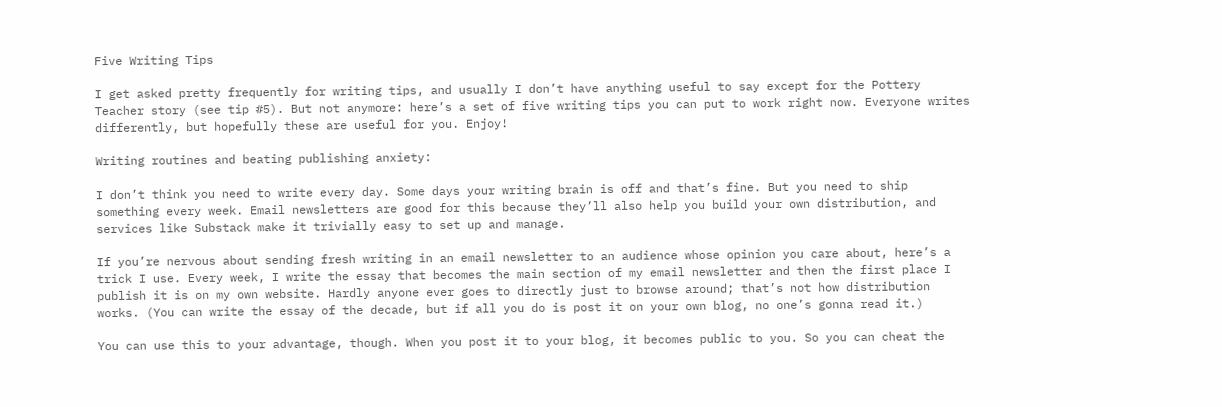Five Writing Tips

I get asked pretty frequently for writing tips, and usually I don’t have anything useful to say except for the Pottery Teacher story (see tip #5). But not anymore: here’s a set of five writing tips you can put to work right now. Everyone writes differently, but hopefully these are useful for you. Enjoy!

Writing routines and beating publishing anxiety:

I don’t think you need to write every day. Some days your writing brain is off and that’s fine. But you need to ship something every week. Email newsletters are good for this because they’ll also help you build your own distribution, and services like Substack make it trivially easy to set up and manage.

If you’re nervous about sending fresh writing in an email newsletter to an audience whose opinion you care about, here’s a trick I use. Every week, I write the essay that becomes the main section of my email newsletter and then the first place I publish it is on my own website. Hardly anyone ever goes to directly just to browse around; that’s not how distribution works. (You can write the essay of the decade, but if all you do is post it on your own blog, no one’s gonna read it.)

You can use this to your advantage, though. When you post it to your blog, it becomes public to you. So you can cheat the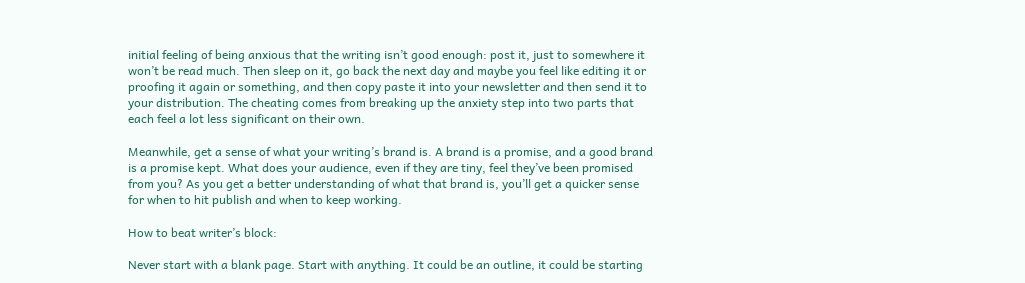initial feeling of being anxious that the writing isn’t good enough: post it, just to somewhere it won’t be read much. Then sleep on it, go back the next day and maybe you feel like editing it or proofing it again or something, and then copy paste it into your newsletter and then send it to your distribution. The cheating comes from breaking up the anxiety step into two parts that each feel a lot less significant on their own.

Meanwhile, get a sense of what your writing’s brand is. A brand is a promise, and a good brand is a promise kept. What does your audience, even if they are tiny, feel they’ve been promised from you? As you get a better understanding of what that brand is, you’ll get a quicker sense for when to hit publish and when to keep working.

How to beat writer’s block:

Never start with a blank page. Start with anything. It could be an outline, it could be starting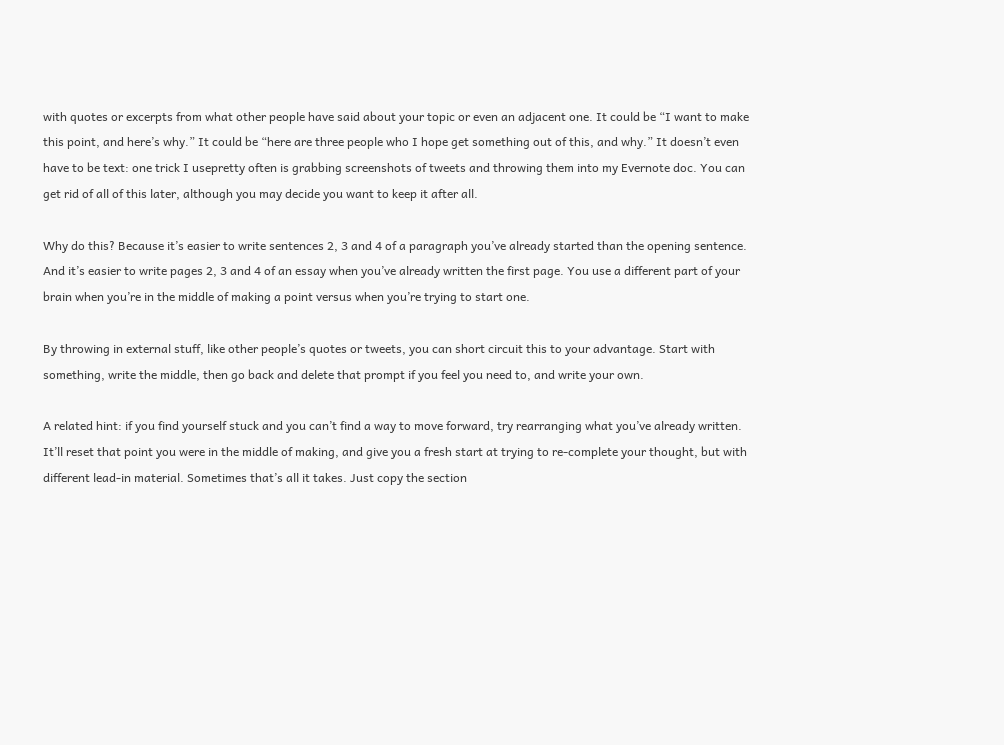with quotes or excerpts from what other people have said about your topic or even an adjacent one. It could be “I want to make this point, and here’s why.” It could be “here are three people who I hope get something out of this, and why.” It doesn’t even have to be text: one trick I usepretty often is grabbing screenshots of tweets and throwing them into my Evernote doc. You can get rid of all of this later, although you may decide you want to keep it after all.

Why do this? Because it’s easier to write sentences 2, 3 and 4 of a paragraph you’ve already started than the opening sentence. And it’s easier to write pages 2, 3 and 4 of an essay when you’ve already written the first page. You use a different part of your brain when you’re in the middle of making a point versus when you’re trying to start one.

By throwing in external stuff, like other people’s quotes or tweets, you can short circuit this to your advantage. Start with something, write the middle, then go back and delete that prompt if you feel you need to, and write your own.

A related hint: if you find yourself stuck and you can’t find a way to move forward, try rearranging what you’ve already written. It’ll reset that point you were in the middle of making, and give you a fresh start at trying to re-complete your thought, but with different lead-in material. Sometimes that’s all it takes. Just copy the section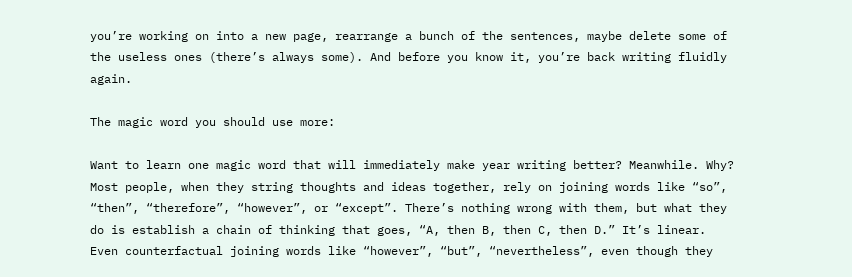you’re working on into a new page, rearrange a bunch of the sentences, maybe delete some of the useless ones (there’s always some). And before you know it, you’re back writing fluidly again.

The magic word you should use more:

Want to learn one magic word that will immediately make year writing better? Meanwhile. Why? Most people, when they string thoughts and ideas together, rely on joining words like “so”, “then”, “therefore”, “however”, or “except”. There’s nothing wrong with them, but what they do is establish a chain of thinking that goes, “A, then B, then C, then D.” It’s linear. Even counterfactual joining words like “however”, “but”, “nevertheless”, even though they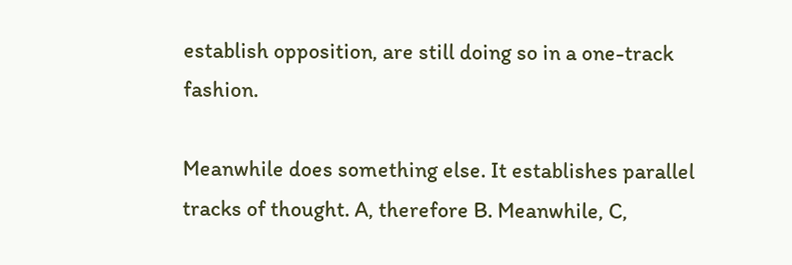establish opposition, are still doing so in a one-track fashion.

Meanwhile does something else. It establishes parallel tracks of thought. A, therefore B. Meanwhile, C,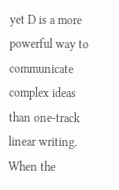yet D is a more powerful way to communicate complex ideas than one-track linear writing. When the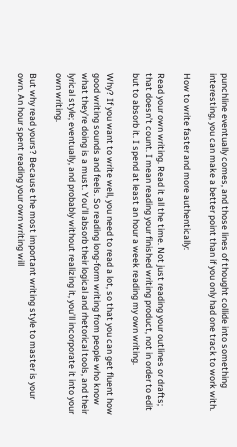punchline eventually comes, and those lines of thought collide into something interesting, you can make a better point than if you only had one track to work with.

How to write faster and more authentically:

Read your own writing. Read it all the time. Not just reading your outlines or drafts; that doesn’t count. I mean reading your finished writing product, not in order to edit but to absorb it. I spend at least an hour a week reading my own writing.

Why? If you want to write well, you need to read a lot, so that you can get fluent how good writing sounds and feels. So reading long-form writing from people who know what they’re doing is a must. You’ll absorb their logical and rhetorical tools, and their lyrical style; eventually, and probably without realizing it, you’ll incorporate it into your own writing.

But why read yours? Because the most important writing style to master is your own. An hour spent reading your own writing will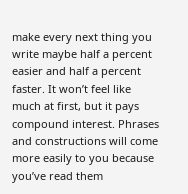make every next thing you write maybe half a percent easier and half a percent faster. It won’t feel like much at first, but it pays compound interest. Phrases and constructions will come more easily to you because you’ve read them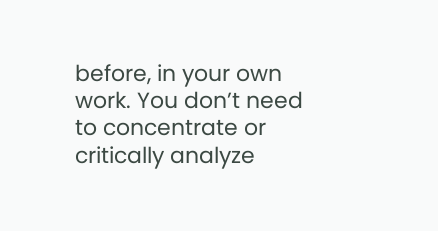before, in your own work. You don’t need to concentrate or critically analyze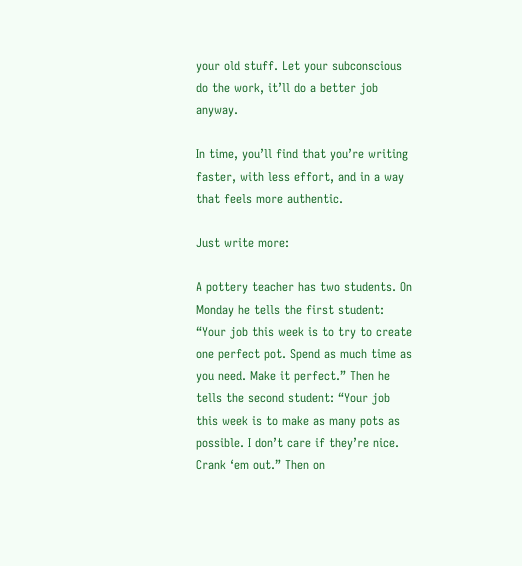your old stuff. Let your subconscious do the work, it’ll do a better job anyway.

In time, you’ll find that you’re writing faster, with less effort, and in a way that feels more authentic.

Just write more:

A pottery teacher has two students. On Monday he tells the first student: “Your job this week is to try to create one perfect pot. Spend as much time as you need. Make it perfect.” Then he tells the second student: “Your job this week is to make as many pots as possible. I don’t care if they’re nice. Crank ‘em out.” Then on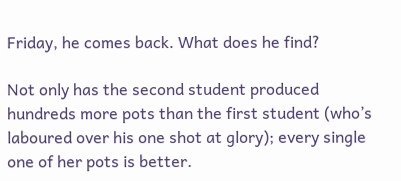Friday, he comes back. What does he find?

Not only has the second student produced hundreds more pots than the first student (who’s laboured over his one shot at glory); every single one of her pots is better.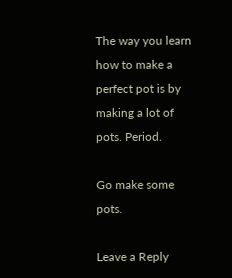The way you learn how to make a perfect pot is by making a lot of pots. Period.

Go make some pots.

Leave a Reply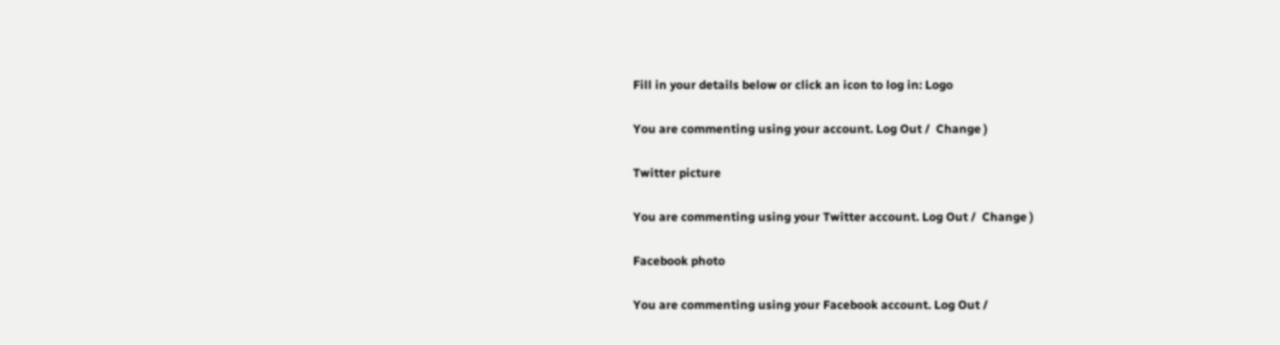Fill in your details below or click an icon to log in: Logo

You are commenting using your account. Log Out /  Change )

Twitter picture

You are commenting using your Twitter account. Log Out /  Change )

Facebook photo

You are commenting using your Facebook account. Log Out /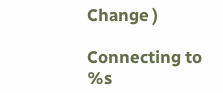Change )

Connecting to %s